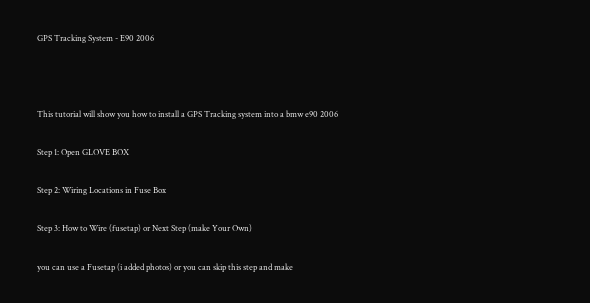GPS Tracking System - E90 2006



This tutorial will show you how to install a GPS Tracking system into a bmw e90 2006

Step 1: Open GLOVE BOX

Step 2: Wiring Locations in Fuse Box

Step 3: How to Wire (fusetap) or Next Step (make Your Own)

you can use a Fusetap (i added photos) or you can skip this step and make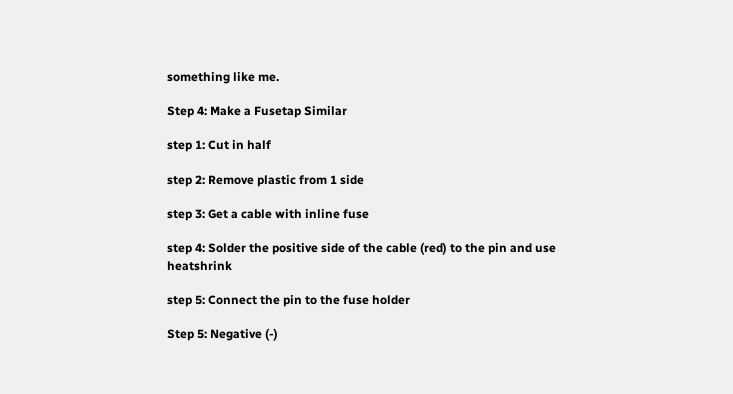something like me.

Step 4: Make a Fusetap Similar

step 1: Cut in half

step 2: Remove plastic from 1 side

step 3: Get a cable with inline fuse

step 4: Solder the positive side of the cable (red) to the pin and use heatshrink

step 5: Connect the pin to the fuse holder

Step 5: Negative (-)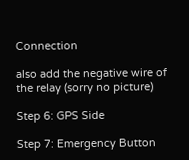Connection

also add the negative wire of the relay (sorry no picture)

Step 6: GPS Side

Step 7: Emergency Button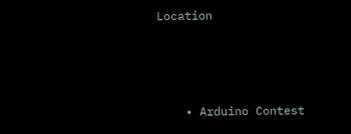Location



    • Arduino Contest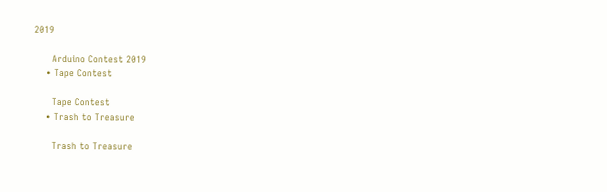2019

      Arduino Contest 2019
    • Tape Contest

      Tape Contest
    • Trash to Treasure

      Trash to Treasure